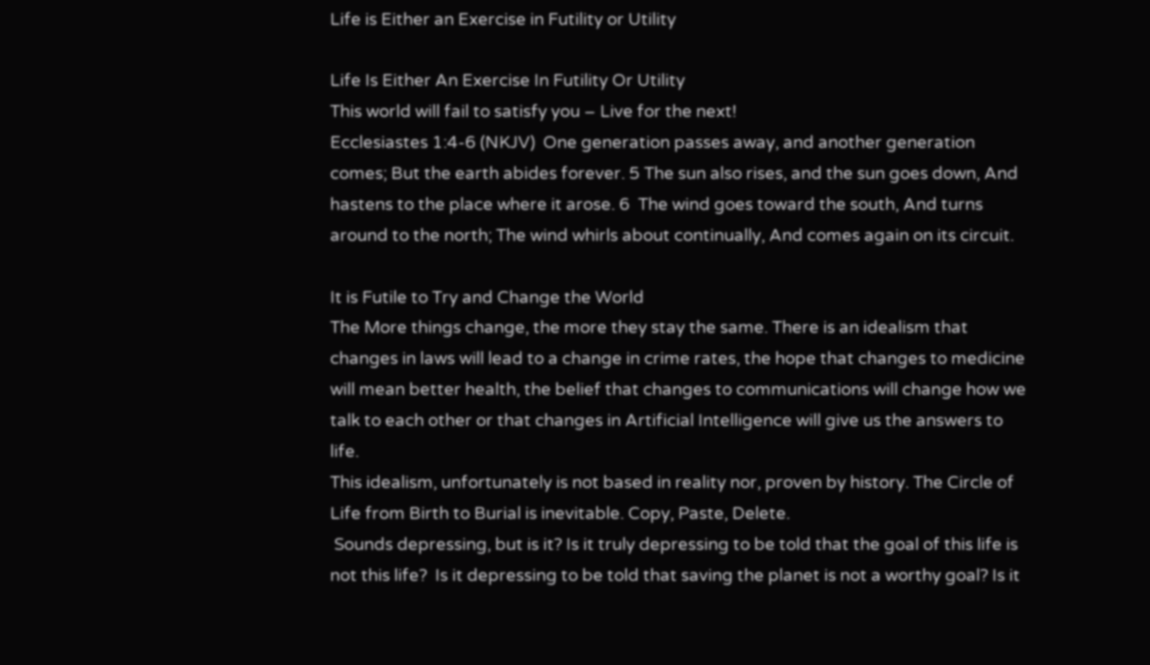Life is Either an Exercise in Futility or Utility

Life Is Either An Exercise In Futility Or Utility
This world will fail to satisfy you – Live for the next!
Ecclesiastes 1:4-6 (NKJV)  One generation passes away, and another generation comes; But the earth abides forever. 5 The sun also rises, and the sun goes down, And hastens to the place where it arose. 6  The wind goes toward the south, And turns around to the north; The wind whirls about continually, And comes again on its circuit.

It is Futile to Try and Change the World
The More things change, the more they stay the same. There is an idealism that changes in laws will lead to a change in crime rates, the hope that changes to medicine will mean better health, the belief that changes to communications will change how we talk to each other or that changes in Artificial Intelligence will give us the answers to life.
This idealism, unfortunately is not based in reality nor, proven by history. The Circle of Life from Birth to Burial is inevitable. Copy, Paste, Delete.
 Sounds depressing, but is it? Is it truly depressing to be told that the goal of this life is not this life?  Is it depressing to be told that saving the planet is not a worthy goal? Is it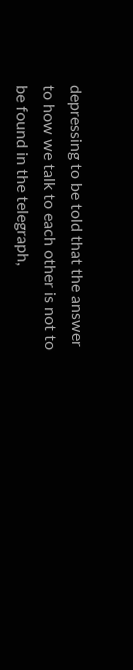depressing to be told that the answer to how we talk to each other is not to be found in the telegraph,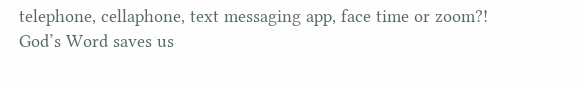telephone, cellaphone, text messaging app, face time or zoom?!
God’s Word saves us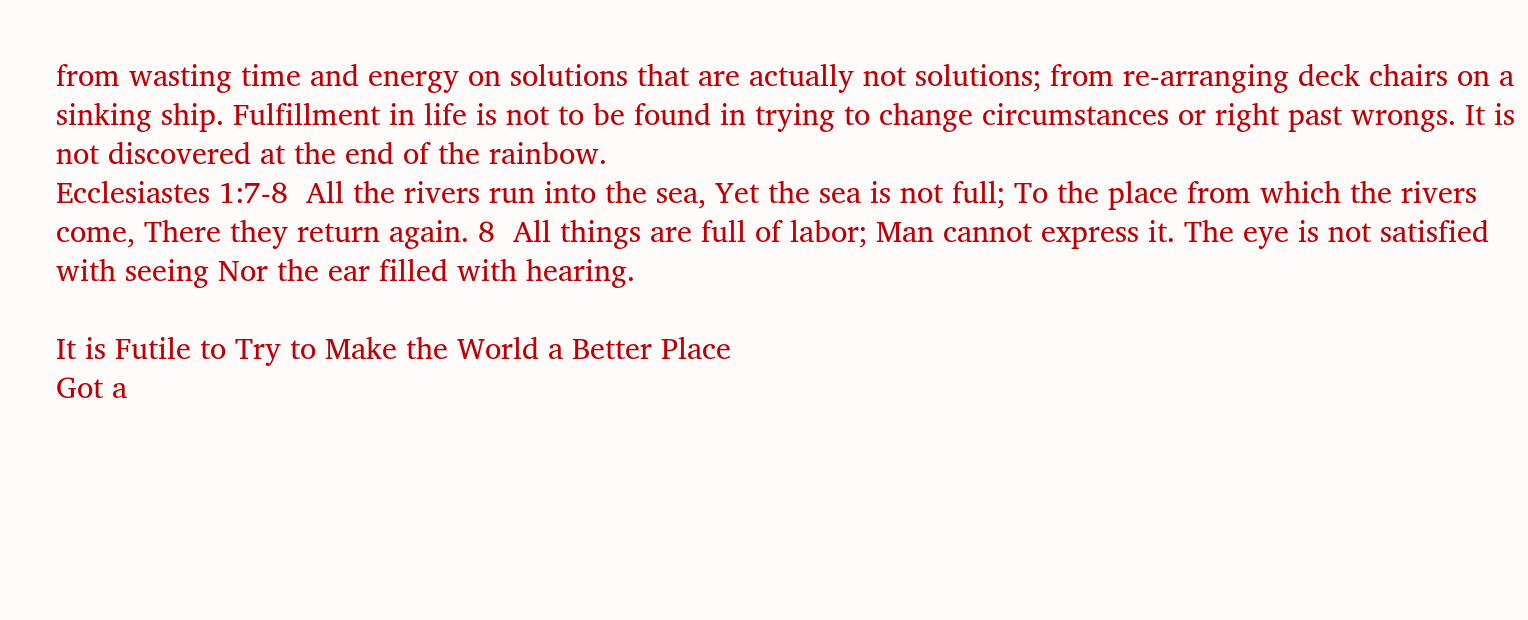from wasting time and energy on solutions that are actually not solutions; from re-arranging deck chairs on a sinking ship. Fulfillment in life is not to be found in trying to change circumstances or right past wrongs. It is not discovered at the end of the rainbow.
Ecclesiastes 1:7-8  All the rivers run into the sea, Yet the sea is not full; To the place from which the rivers come, There they return again. 8  All things are full of labor; Man cannot express it. The eye is not satisfied with seeing Nor the ear filled with hearing.

It is Futile to Try to Make the World a Better Place
Got a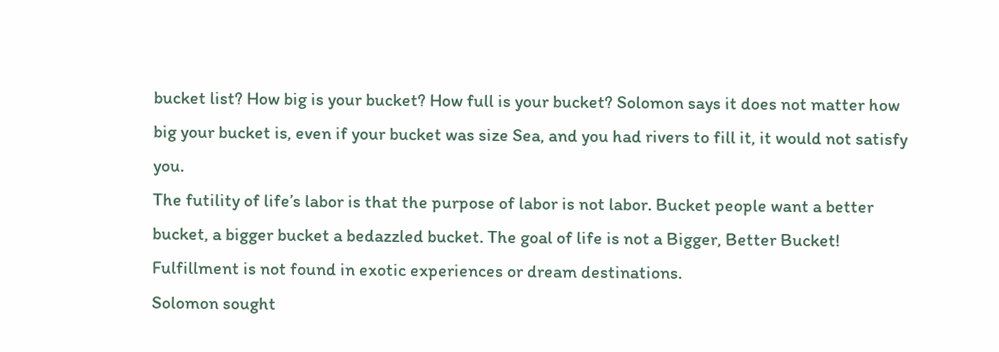bucket list? How big is your bucket? How full is your bucket? Solomon says it does not matter how big your bucket is, even if your bucket was size Sea, and you had rivers to fill it, it would not satisfy you.
The futility of life’s labor is that the purpose of labor is not labor. Bucket people want a better bucket, a bigger bucket a bedazzled bucket. The goal of life is not a Bigger, Better Bucket! Fulfillment is not found in exotic experiences or dream destinations.
Solomon sought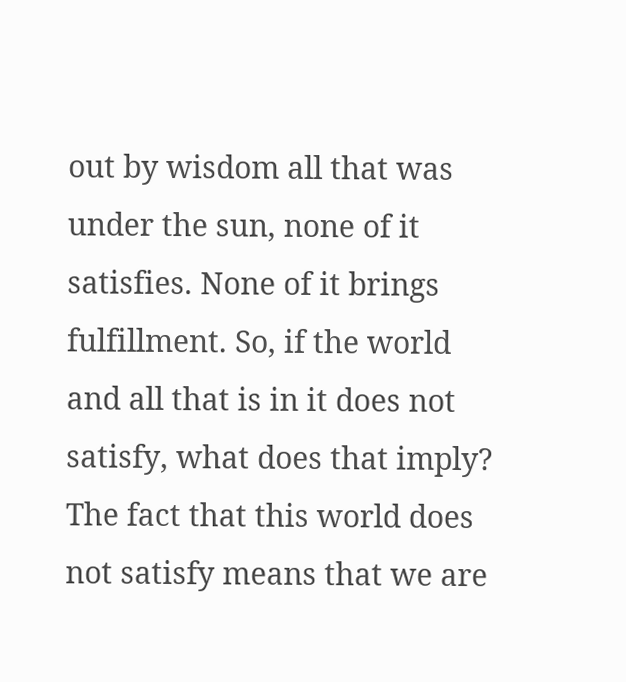out by wisdom all that was under the sun, none of it satisfies. None of it brings fulfillment. So, if the world and all that is in it does not satisfy, what does that imply? The fact that this world does not satisfy means that we are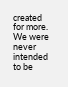created for more. We were never intended to be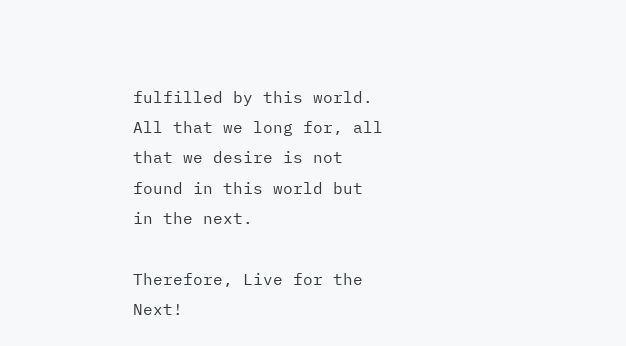fulfilled by this world. All that we long for, all that we desire is not found in this world but in the next.

Therefore, Live for the Next!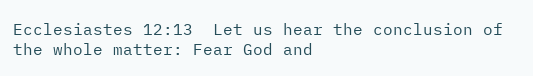Ecclesiastes 12:13  Let us hear the conclusion of the whole matter: Fear God and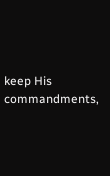keep His commandments,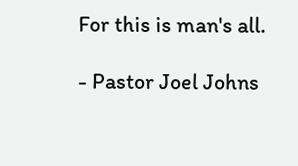For this is man's all.

- Pastor Joel Johns